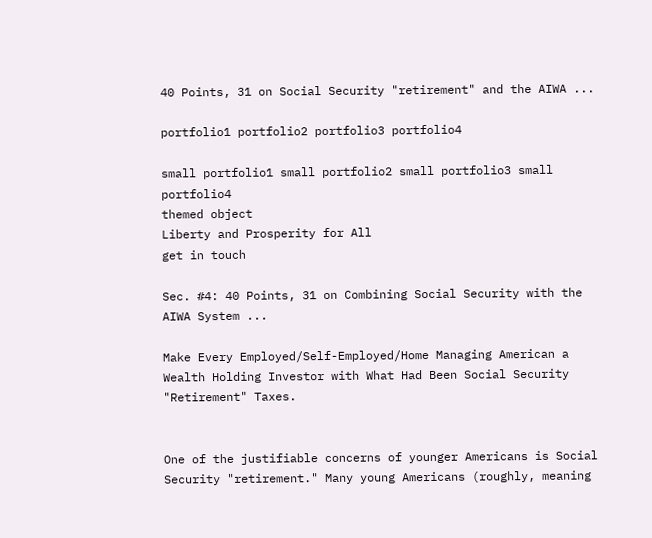40 Points, 31 on Social Security "retirement" and the AIWA ...

portfolio1 portfolio2 portfolio3 portfolio4

small portfolio1 small portfolio2 small portfolio3 small portfolio4
themed object
Liberty and Prosperity for All
get in touch

Sec. #4: 40 Points, 31 on Combining Social Security with the AIWA System ...

Make Every Employed/Self-Employed/Home Managing American a Wealth Holding Investor with What Had Been Social Security "Retirement" Taxes.


One of the justifiable concerns of younger Americans is Social Security "retirement." Many young Americans (roughly, meaning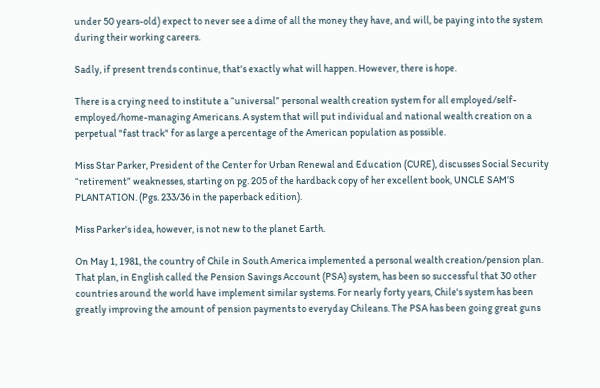under 50 years-old) expect to never see a dime of all the money they have, and will, be paying into the system during their working careers.

Sadly, if present trends continue, that's exactly what will happen. However, there is hope.

There is a crying need to institute a “universal” personal wealth creation system for all employed/self-employed/home-managing Americans. A system that will put individual and national wealth creation on a perpetual "fast track" for as large a percentage of the American population as possible.

Miss Star Parker, President of the Center for Urban Renewal and Education (CURE), discusses Social Security “retirement” weaknesses, starting on pg. 205 of the hardback copy of her excellent book, UNCLE SAM’S PLANTATION. (Pgs. 233/36 in the paperback edition).

Miss Parker's idea, however, is not new to the planet Earth.

On May 1, 1981, the country of Chile in South America implemented a personal wealth creation/pension plan. That plan, in English called the Pension Savings Account (PSA) system, has been so successful that 30 other countries around the world have implement similar systems. For nearly forty years, Chile's system has been greatly improving the amount of pension payments to everyday Chileans. The PSA has been going great guns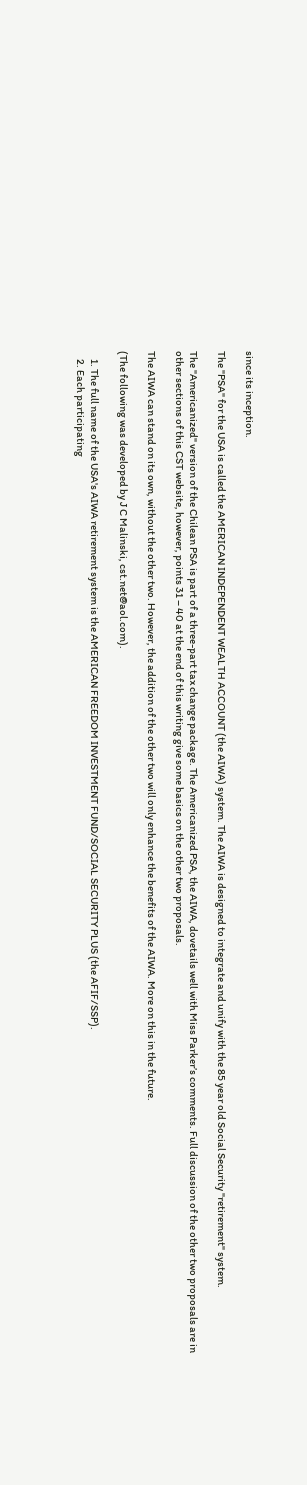since its inception.

The "PSA" for the USA is called the AMERICAN INDEPENDENT WEALTH ACCOUNT (the AIWA) system. The AIWA is designed to integrate and unify with the 85 year old Social Security "retirement" system.

The "Americanized" version of the Chilean PSA is part of a three-part tax change package. The Americanized PSA, the AIWA, dovetails well with Miss Parker’s comments. Full discussion of the other two proposals are in other sections of this CST website, however, points 31 – 40 at the end of this writing give some basics on the other two proposals.

The AIWA can stand on its own, without the other two. However, the addition of the other two will only enhance the benefits of the AIWA. More on this in the future.

(The following was developed by J C Malinski, cst.net@aol.com).

    1. The full name of the USA's AIWA retirement system is the AMERICAN FREEDOM INVESTMENT FUND/SOCIAL SECURITY PLUS (the AFIF/SSP).
    2. Each participating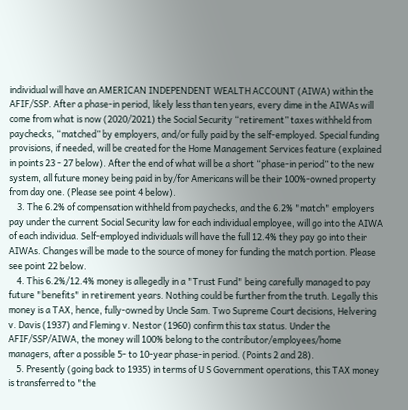individual will have an AMERICAN INDEPENDENT WEALTH ACCOUNT (AIWA) within the AFIF/SSP. After a phase-in period, likely less than ten years, every dime in the AIWAs will come from what is now (2020/2021) the Social Security “retirement” taxes withheld from paychecks, “matched” by employers, and/or fully paid by the self-employed. Special funding provisions, if needed, will be created for the Home Management Services feature (explained in points 23 - 27 below). After the end of what will be a short “phase-in period” to the new system, all future money being paid in by/for Americans will be their 100%-owned property from day one. (Please see point 4 below).
    3. The 6.2% of compensation withheld from paychecks, and the 6.2% "match" employers pay under the current Social Security law for each individual employee, will go into the AIWA of each individua. Self-employed individuals will have the full 12.4% they pay go into their AIWAs. Changes will be made to the source of money for funding the match portion. Please see point 22 below.
    4. This 6.2%/12.4% money is allegedly in a "Trust Fund" being carefully managed to pay future "benefits" in retirement years. Nothing could be further from the truth. Legally this money is a TAX, hence, fully-owned by Uncle Sam. Two Supreme Court decisions, Helvering v. Davis (1937) and Fleming v. Nestor (1960) confirm this tax status. Under the AFIF/SSP/AIWA, the money will 100% belong to the contributor/employees/home managers, after a possible 5- to 10-year phase-in period. (Points 2 and 28).
    5. Presently (going back to 1935) in terms of U S Government operations, this TAX money is transferred to "the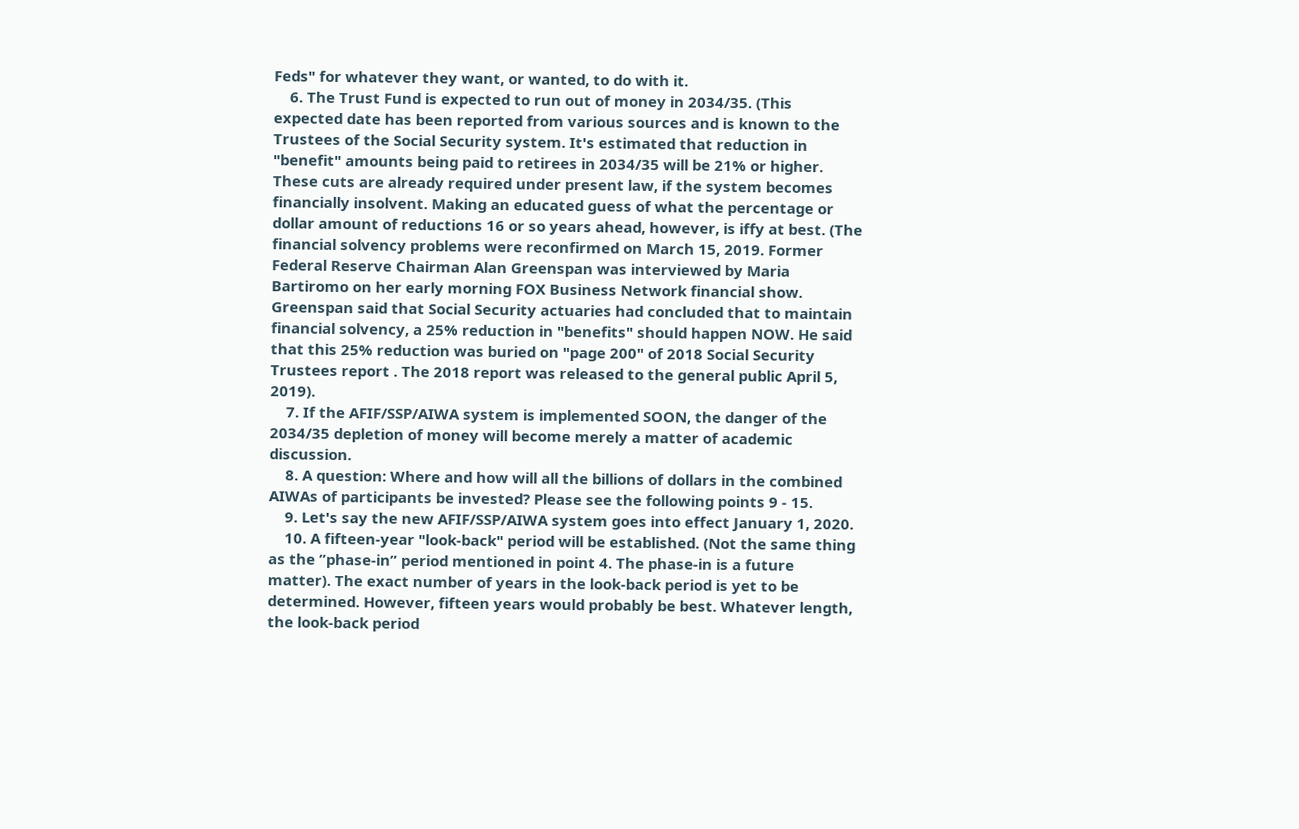Feds" for whatever they want, or wanted, to do with it.
    6. The Trust Fund is expected to run out of money in 2034/35. (This expected date has been reported from various sources and is known to the Trustees of the Social Security system. It's estimated that reduction in "benefit" amounts being paid to retirees in 2034/35 will be 21% or higher. These cuts are already required under present law, if the system becomes financially insolvent. Making an educated guess of what the percentage or dollar amount of reductions 16 or so years ahead, however, is iffy at best. (The financial solvency problems were reconfirmed on March 15, 2019. Former Federal Reserve Chairman Alan Greenspan was interviewed by Maria Bartiromo on her early morning FOX Business Network financial show. Greenspan said that Social Security actuaries had concluded that to maintain financial solvency, a 25% reduction in "benefits" should happen NOW. He said that this 25% reduction was buried on "page 200" of 2018 Social Security Trustees report . The 2018 report was released to the general public April 5, 2019).
    7. If the AFIF/SSP/AIWA system is implemented SOON, the danger of the 2034/35 depletion of money will become merely a matter of academic discussion.
    8. A question: Where and how will all the billions of dollars in the combined AIWAs of participants be invested? Please see the following points 9 - 15.
    9. Let's say the new AFIF/SSP/AIWA system goes into effect January 1, 2020.
    10. A fifteen-year "look-back" period will be established. (Not the same thing as the ”phase-in” period mentioned in point 4. The phase-in is a future matter). The exact number of years in the look-back period is yet to be determined. However, fifteen years would probably be best. Whatever length, the look-back period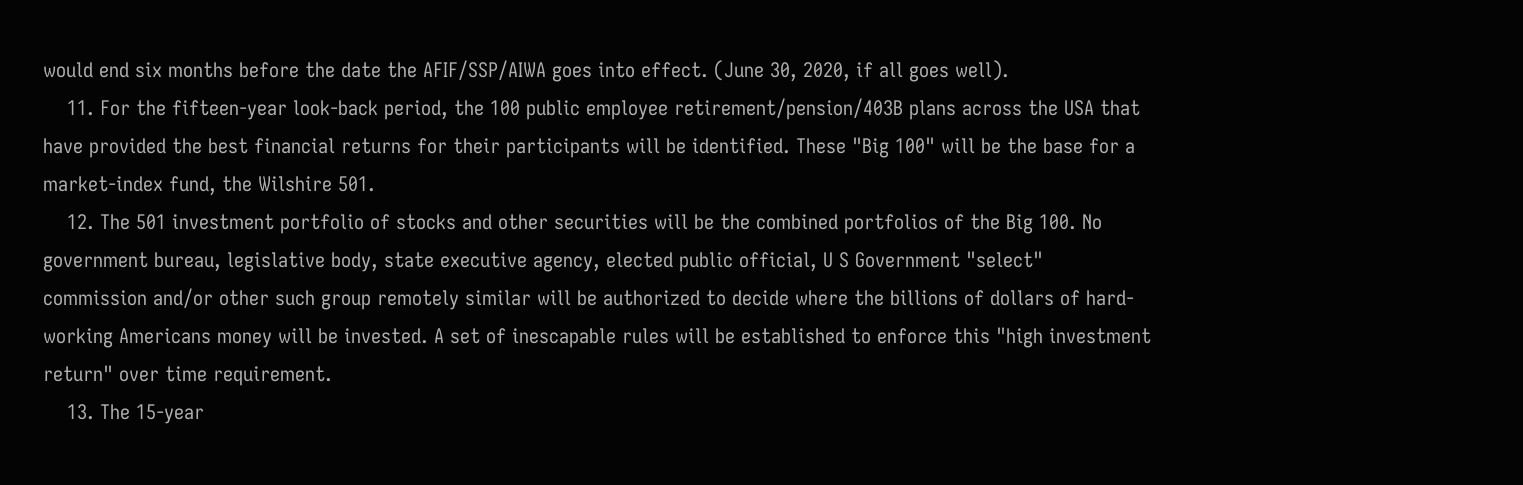would end six months before the date the AFIF/SSP/AIWA goes into effect. (June 30, 2020, if all goes well).
    11. For the fifteen-year look-back period, the 100 public employee retirement/pension/403B plans across the USA that have provided the best financial returns for their participants will be identified. These "Big 100" will be the base for a market-index fund, the Wilshire 501.
    12. The 501 investment portfolio of stocks and other securities will be the combined portfolios of the Big 100. No government bureau, legislative body, state executive agency, elected public official, U S Government "select" commission and/or other such group remotely similar will be authorized to decide where the billions of dollars of hard-working Americans money will be invested. A set of inescapable rules will be established to enforce this "high investment return" over time requirement.
    13. The 15-year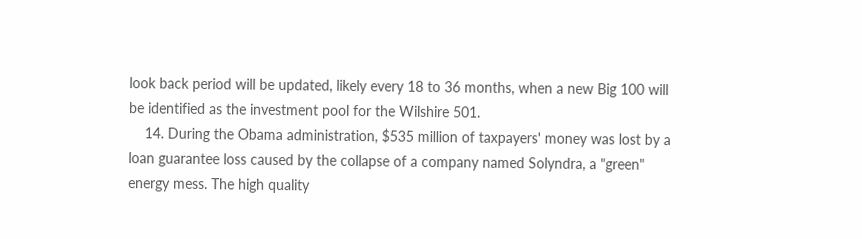look back period will be updated, likely every 18 to 36 months, when a new Big 100 will be identified as the investment pool for the Wilshire 501.
    14. During the Obama administration, $535 million of taxpayers' money was lost by a loan guarantee loss caused by the collapse of a company named Solyndra, a "green" energy mess. The high quality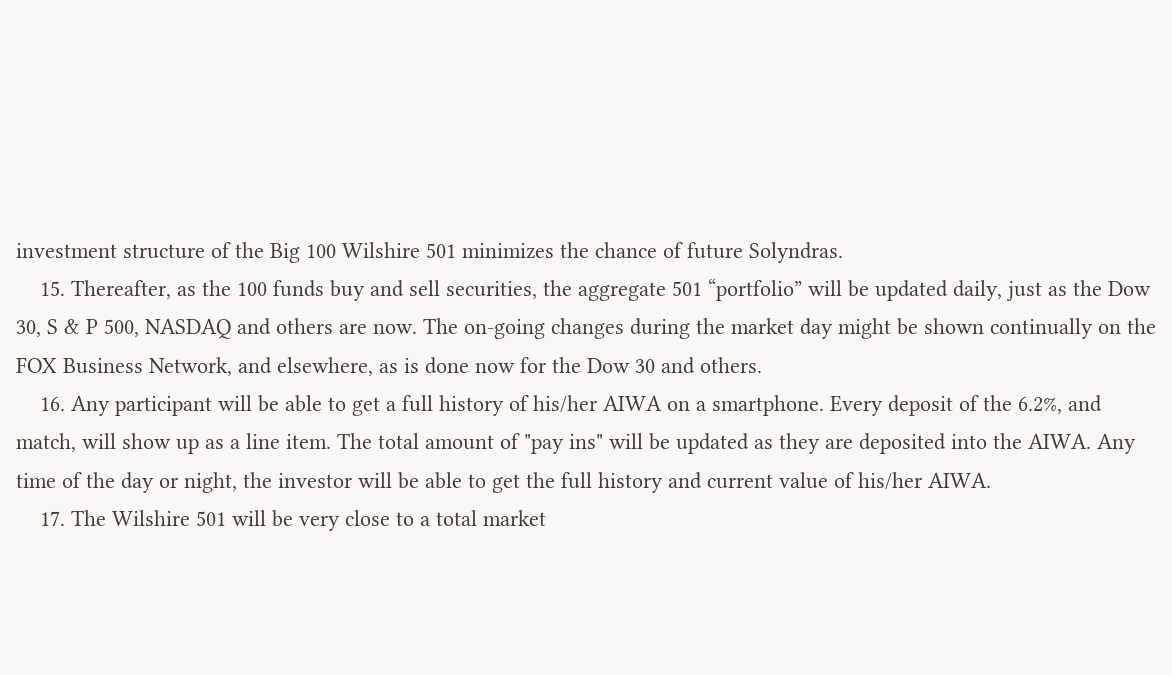investment structure of the Big 100 Wilshire 501 minimizes the chance of future Solyndras.
    15. Thereafter, as the 100 funds buy and sell securities, the aggregate 501 “portfolio” will be updated daily, just as the Dow 30, S & P 500, NASDAQ and others are now. The on-going changes during the market day might be shown continually on the FOX Business Network, and elsewhere, as is done now for the Dow 30 and others.
    16. Any participant will be able to get a full history of his/her AIWA on a smartphone. Every deposit of the 6.2%, and match, will show up as a line item. The total amount of "pay ins" will be updated as they are deposited into the AIWA. Any time of the day or night, the investor will be able to get the full history and current value of his/her AIWA.
    17. The Wilshire 501 will be very close to a total market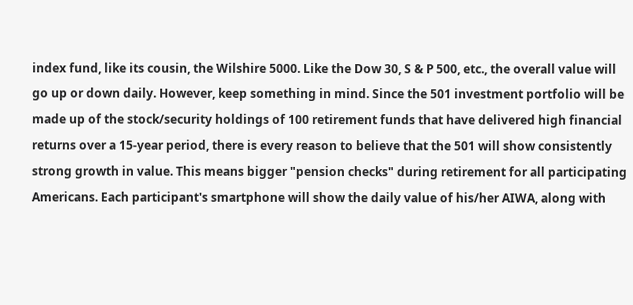index fund, like its cousin, the Wilshire 5000. Like the Dow 30, S & P 500, etc., the overall value will go up or down daily. However, keep something in mind. Since the 501 investment portfolio will be made up of the stock/security holdings of 100 retirement funds that have delivered high financial returns over a 15-year period, there is every reason to believe that the 501 will show consistently strong growth in value. This means bigger "pension checks" during retirement for all participating Americans. Each participant's smartphone will show the daily value of his/her AIWA, along with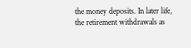the money deposits. In later life, the retirement withdrawals as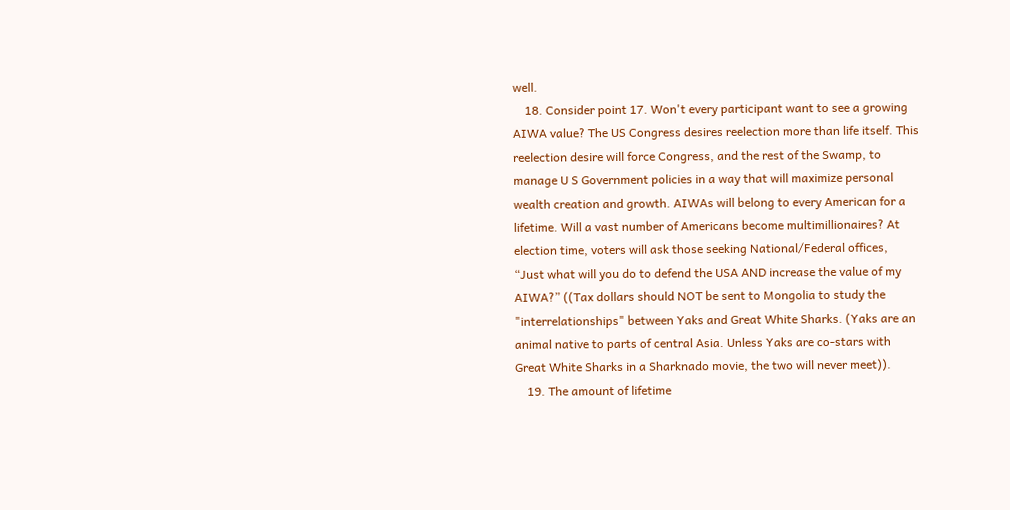well.
    18. Consider point 17. Won't every participant want to see a growing AIWA value? The US Congress desires reelection more than life itself. This reelection desire will force Congress, and the rest of the Swamp, to manage U S Government policies in a way that will maximize personal wealth creation and growth. AIWAs will belong to every American for a lifetime. Will a vast number of Americans become multimillionaires? At election time, voters will ask those seeking National/Federal offices, “Just what will you do to defend the USA AND increase the value of my AIWA?” ((Tax dollars should NOT be sent to Mongolia to study the "interrelationships" between Yaks and Great White Sharks. (Yaks are an animal native to parts of central Asia. Unless Yaks are co-stars with Great White Sharks in a Sharknado movie, the two will never meet)).
    19. The amount of lifetime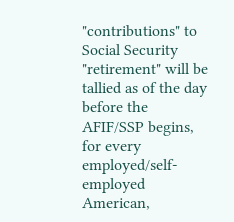"contributions" to Social Security "retirement" will be tallied as of the day before the AFIF/SSP begins, for every employed/self-employed American,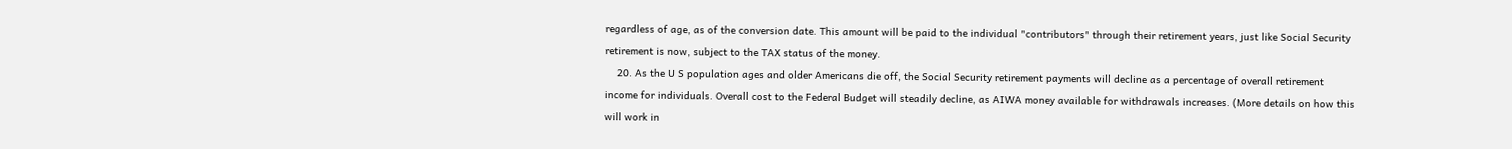regardless of age, as of the conversion date. This amount will be paid to the individual "contributors" through their retirement years, just like Social Security retirement is now, subject to the TAX status of the money.
    20. As the U S population ages and older Americans die off, the Social Security retirement payments will decline as a percentage of overall retirement income for individuals. Overall cost to the Federal Budget will steadily decline, as AIWA money available for withdrawals increases. (More details on how this will work in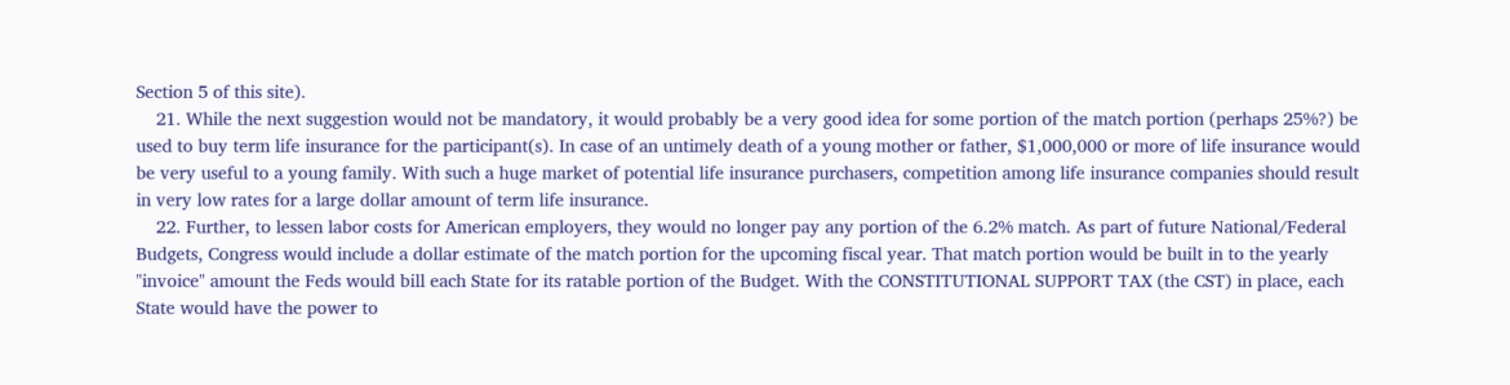Section 5 of this site).
    21. While the next suggestion would not be mandatory, it would probably be a very good idea for some portion of the match portion (perhaps 25%?) be used to buy term life insurance for the participant(s). In case of an untimely death of a young mother or father, $1,000,000 or more of life insurance would be very useful to a young family. With such a huge market of potential life insurance purchasers, competition among life insurance companies should result in very low rates for a large dollar amount of term life insurance.
    22. Further, to lessen labor costs for American employers, they would no longer pay any portion of the 6.2% match. As part of future National/Federal Budgets, Congress would include a dollar estimate of the match portion for the upcoming fiscal year. That match portion would be built in to the yearly "invoice" amount the Feds would bill each State for its ratable portion of the Budget. With the CONSTITUTIONAL SUPPORT TAX (the CST) in place, each State would have the power to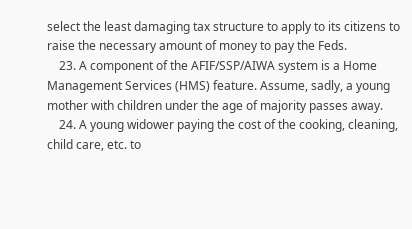select the least damaging tax structure to apply to its citizens to raise the necessary amount of money to pay the Feds.
    23. A component of the AFIF/SSP/AIWA system is a Home Management Services (HMS) feature. Assume, sadly, a young mother with children under the age of majority passes away.
    24. A young widower paying the cost of the cooking, cleaning, child care, etc. to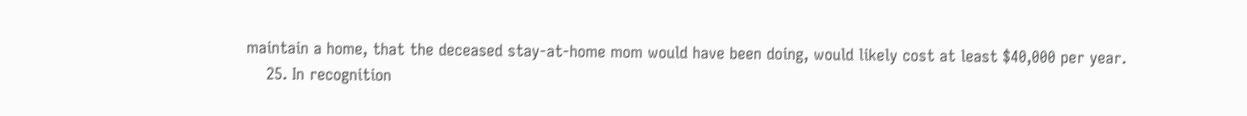maintain a home, that the deceased stay-at-home mom would have been doing, would likely cost at least $40,000 per year.
    25. In recognition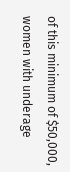of this minimum of $50,000, women with underage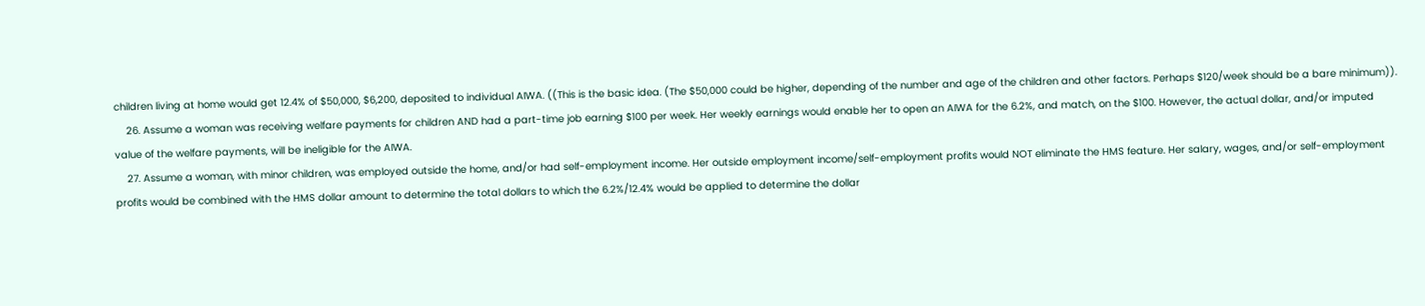children living at home would get 12.4% of $50,000, $6,200, deposited to individual AIWA. ((This is the basic idea. (The $50,000 could be higher, depending of the number and age of the children and other factors. Perhaps $120/week should be a bare minimum)).
    26. Assume a woman was receiving welfare payments for children AND had a part-time job earning $100 per week. Her weekly earnings would enable her to open an AIWA for the 6.2%, and match, on the $100. However, the actual dollar, and/or imputed value of the welfare payments, will be ineligible for the AIWA.
    27. Assume a woman, with minor children, was employed outside the home, and/or had self-employment income. Her outside employment income/self-employment profits would NOT eliminate the HMS feature. Her salary, wages, and/or self-employment profits would be combined with the HMS dollar amount to determine the total dollars to which the 6.2%/12.4% would be applied to determine the dollar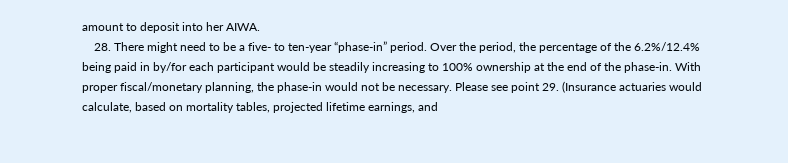amount to deposit into her AIWA.
    28. There might need to be a five- to ten-year “phase-in” period. Over the period, the percentage of the 6.2%/12.4% being paid in by/for each participant would be steadily increasing to 100% ownership at the end of the phase-in. With proper fiscal/monetary planning, the phase-in would not be necessary. Please see point 29. (Insurance actuaries would calculate, based on mortality tables, projected lifetime earnings, and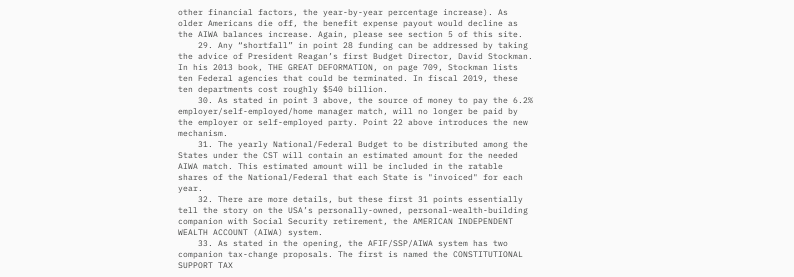other financial factors, the year-by-year percentage increase). As older Americans die off, the benefit expense payout would decline as the AIWA balances increase. Again, please see section 5 of this site.
    29. Any “shortfall” in point 28 funding can be addressed by taking the advice of President Reagan’s first Budget Director, David Stockman. In his 2013 book, THE GREAT DEFORMATION, on page 709, Stockman lists ten Federal agencies that could be terminated. In fiscal 2019, these ten departments cost roughly $540 billion.
    30. As stated in point 3 above, the source of money to pay the 6.2% employer/self-employed/home manager match, will no longer be paid by the employer or self-employed party. Point 22 above introduces the new mechanism.
    31. The yearly National/Federal Budget to be distributed among the States under the CST will contain an estimated amount for the needed AIWA match. This estimated amount will be included in the ratable shares of the National/Federal that each State is "invoiced" for each year.
    32. There are more details, but these first 31 points essentially tell the story on the USA’s personally-owned, personal-wealth-building companion with Social Security retirement, the AMERICAN INDEPENDENT WEALTH ACCOUNT (AIWA) system.
    33. As stated in the opening, the AFIF/SSP/AIWA system has two companion tax-change proposals. The first is named the CONSTITUTIONAL SUPPORT TAX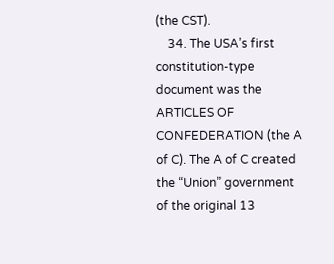(the CST).
    34. The USA’s first constitution-type document was the ARTICLES OF CONFEDERATION (the A of C). The A of C created the “Union” government of the original 13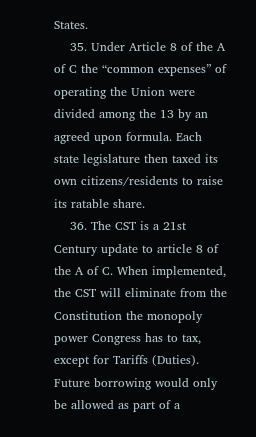States.
    35. Under Article 8 of the A of C the “common expenses” of operating the Union were divided among the 13 by an agreed upon formula. Each state legislature then taxed its own citizens/residents to raise its ratable share.
    36. The CST is a 21st Century update to article 8 of the A of C. When implemented, the CST will eliminate from the Constitution the monopoly power Congress has to tax, except for Tariffs (Duties). Future borrowing would only be allowed as part of a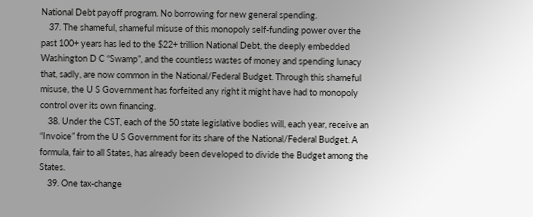National Debt payoff program. No borrowing for new general spending.
    37. The shameful, shameful misuse of this monopoly self-funding power over the past 100+ years has led to the $22+ trillion National Debt, the deeply embedded Washington D C “Swamp”, and the countless wastes of money and spending lunacy that, sadly, are now common in the National/Federal Budget. Through this shameful misuse, the U S Government has forfeited any right it might have had to monopoly control over its own financing.
    38. Under the CST, each of the 50 state legislative bodies will, each year, receive an “Invoice” from the U S Government for its share of the National/Federal Budget. A formula, fair to all States, has already been developed to divide the Budget among the States.
    39. One tax-change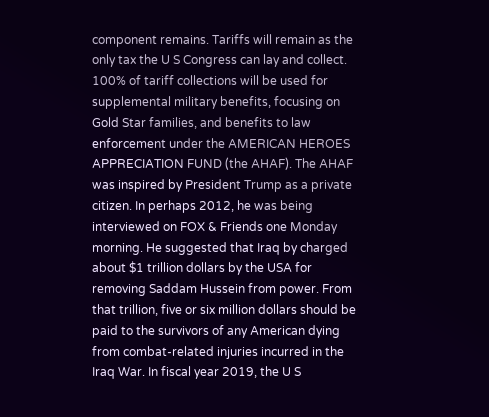component remains. Tariffs will remain as the only tax the U S Congress can lay and collect. 100% of tariff collections will be used for supplemental military benefits, focusing on Gold Star families, and benefits to law enforcement under the AMERICAN HEROES APPRECIATION FUND (the AHAF). The AHAF was inspired by President Trump as a private citizen. In perhaps 2012, he was being interviewed on FOX & Friends one Monday morning. He suggested that Iraq by charged about $1 trillion dollars by the USA for removing Saddam Hussein from power. From that trillion, five or six million dollars should be paid to the survivors of any American dying from combat-related injuries incurred in the Iraq War. In fiscal year 2019, the U S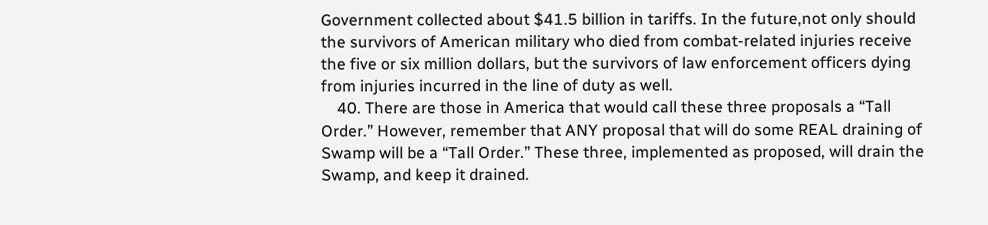Government collected about $41.5 billion in tariffs. In the future,not only should the survivors of American military who died from combat-related injuries receive the five or six million dollars, but the survivors of law enforcement officers dying from injuries incurred in the line of duty as well.
    40. There are those in America that would call these three proposals a “Tall Order.” However, remember that ANY proposal that will do some REAL draining of Swamp will be a “Tall Order.” These three, implemented as proposed, will drain the Swamp, and keep it drained.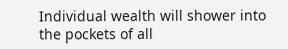Individual wealth will shower into the pockets of all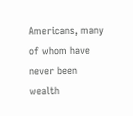Americans, many of whom have never been wealth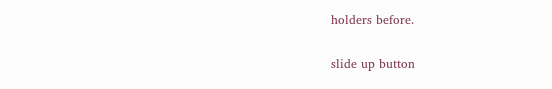holders before.

slide up button